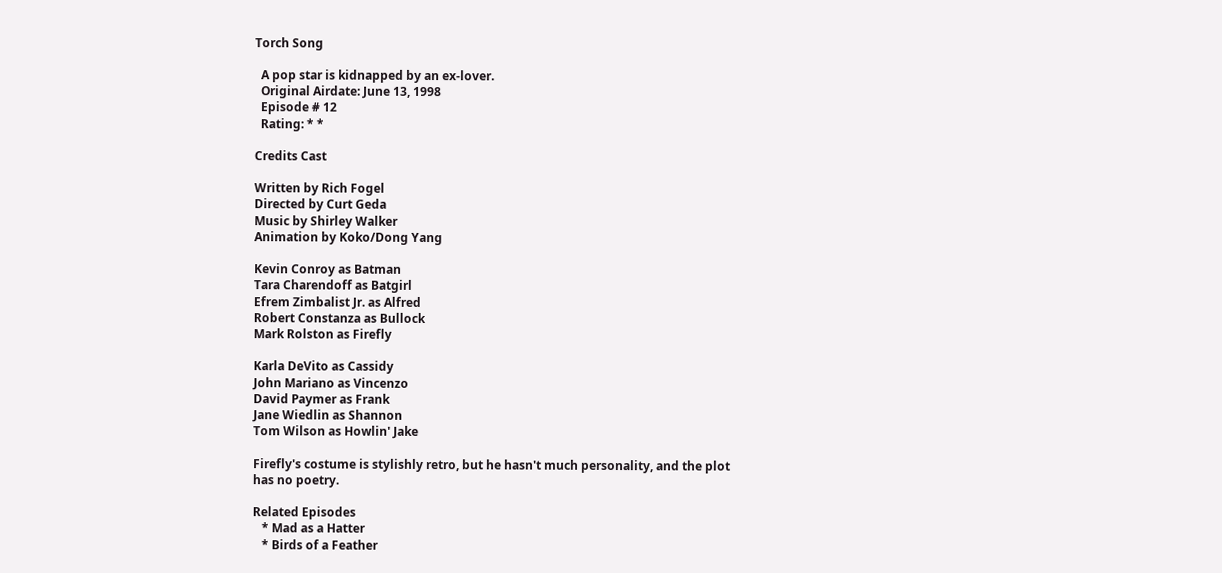Torch Song

  A pop star is kidnapped by an ex-lover.
  Original Airdate: June 13, 1998
  Episode # 12
  Rating: * *

Credits Cast

Written by Rich Fogel
Directed by Curt Geda
Music by Shirley Walker
Animation by Koko/Dong Yang

Kevin Conroy as Batman
Tara Charendoff as Batgirl
Efrem Zimbalist Jr. as Alfred
Robert Constanza as Bullock
Mark Rolston as Firefly

Karla DeVito as Cassidy
John Mariano as Vincenzo
David Paymer as Frank
Jane Wiedlin as Shannon
Tom Wilson as Howlin' Jake

Firefly's costume is stylishly retro, but he hasn't much personality, and the plot has no poetry.

Related Episodes
   * Mad as a Hatter
   * Birds of a Feather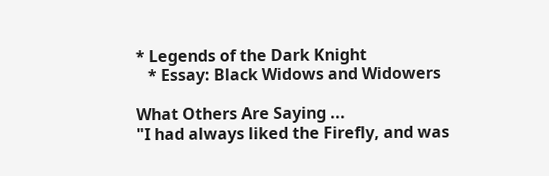* Legends of the Dark Knight
   * Essay: Black Widows and Widowers

What Others Are Saying ...
"I had always liked the Firefly, and was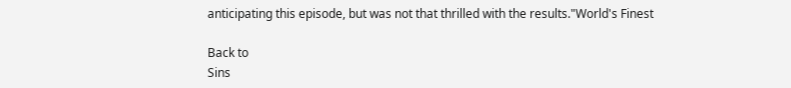anticipating this episode, but was not that thrilled with the results."World's Finest

Back to
Sins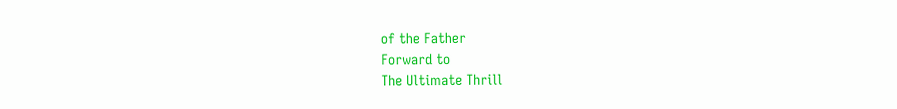of the Father
Forward to
The Ultimate Thrill